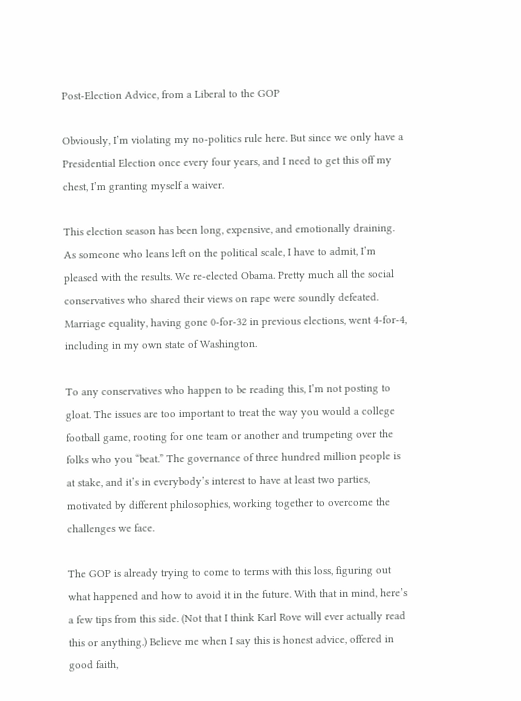Post-Election Advice, from a Liberal to the GOP

Obviously, I’m violating my no-politics rule here. But since we only have a Presidential Election once every four years, and I need to get this off my chest, I’m granting myself a waiver.

This election season has been long, expensive, and emotionally draining. As someone who leans left on the political scale, I have to admit, I’m pleased with the results. We re-elected Obama. Pretty much all the social conservatives who shared their views on rape were soundly defeated. Marriage equality, having gone 0-for-32 in previous elections, went 4-for-4, including in my own state of Washington.

To any conservatives who happen to be reading this, I’m not posting to gloat. The issues are too important to treat the way you would a college football game, rooting for one team or another and trumpeting over the folks who you “beat.” The governance of three hundred million people is at stake, and it’s in everybody’s interest to have at least two parties, motivated by different philosophies, working together to overcome the challenges we face.

The GOP is already trying to come to terms with this loss, figuring out what happened and how to avoid it in the future. With that in mind, here’s a few tips from this side. (Not that I think Karl Rove will ever actually read this or anything.) Believe me when I say this is honest advice, offered in good faith,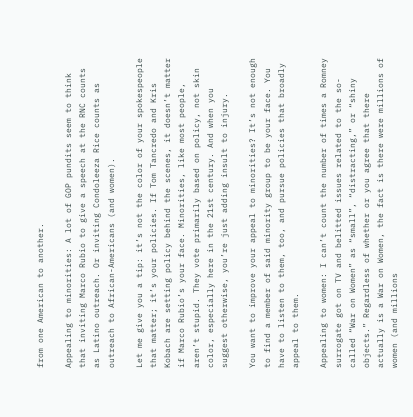from one American to another.

Appealing to minorities: A lot of GOP pundits seem to think that inviting Marco Rubio to give a speech at the RNC counts as Latino outreach. Or inviting Condoleeza Rice counts as outreach to African-Americans (and women).

Let me give you a tip: it’s not the color of your spokespeople that matter; it’s your policies. If Tom Tancredo and Kris Kobach are setting policy behind the scenes, it doesn’t matter if Marco Rubio’s your face. Minorities, like most people, aren’t stupid. They vote primarily based on policy, not skin color, especially here in the 21st century. And when you suggest otherwise, you’re just adding insult to injury.

You want to improve your appeal to minorities? It’s not enough to find a member of said minority group to be your face. You have to listen to them, too, and pursue policies that broadly appeal to them.

Appealing to women: I can’t count the number of times a Romney surrogate got on TV and belitted issues related to the so-called “War on Women” as “small”, “distracting,” or “shiny objects.” Regardless of whether or you agree that there actually is a War on Women, the fact is there were millions of women (and millions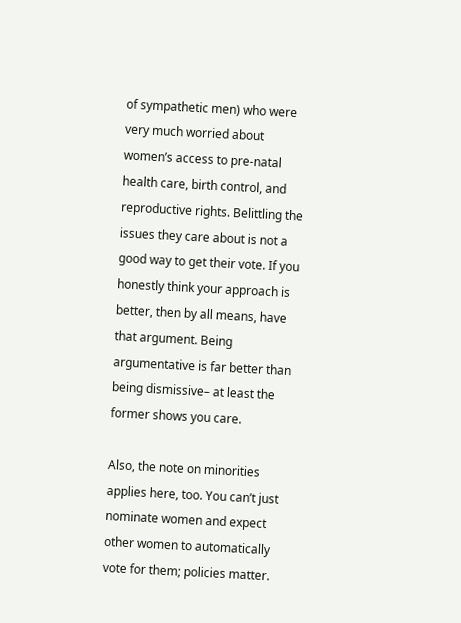of sympathetic men) who were very much worried about women’s access to pre-natal health care, birth control, and reproductive rights. Belittling the issues they care about is not a good way to get their vote. If you honestly think your approach is better, then by all means, have that argument. Being argumentative is far better than being dismissive– at least the former shows you care.

Also, the note on minorities applies here, too. You can’t just nominate women and expect other women to automatically vote for them; policies matter.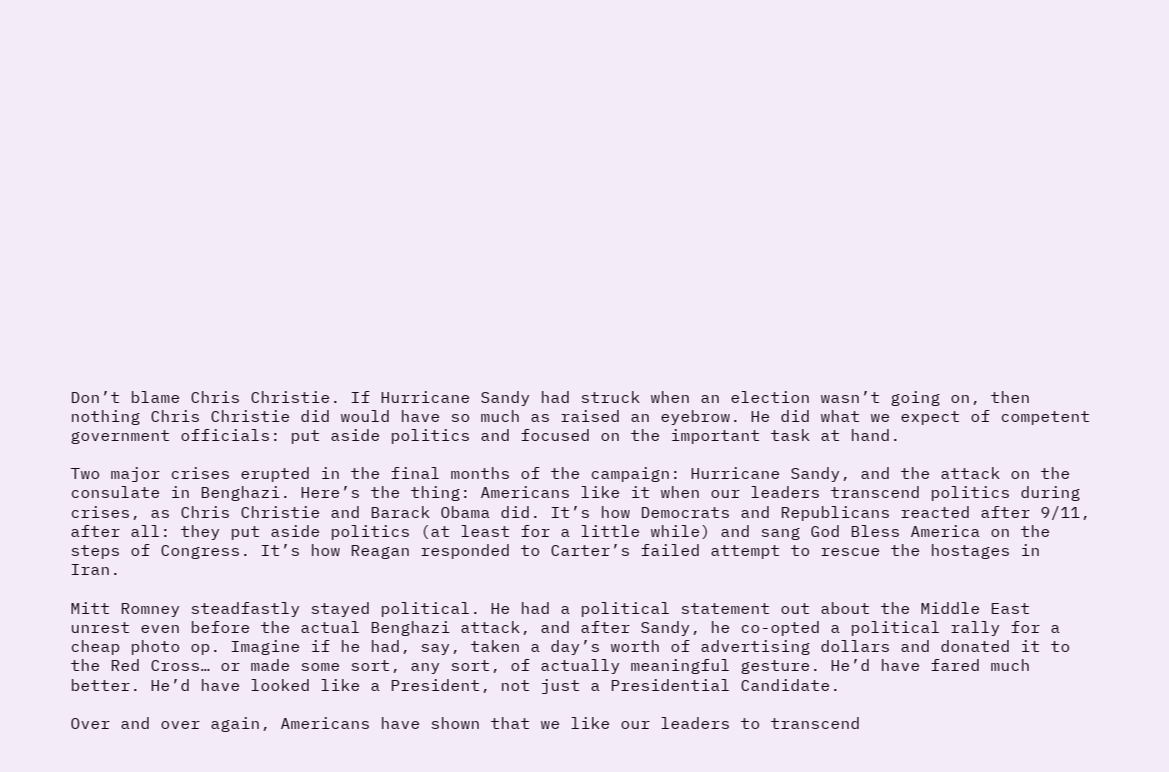Don’t blame Chris Christie. If Hurricane Sandy had struck when an election wasn’t going on, then nothing Chris Christie did would have so much as raised an eyebrow. He did what we expect of competent government officials: put aside politics and focused on the important task at hand.

Two major crises erupted in the final months of the campaign: Hurricane Sandy, and the attack on the consulate in Benghazi. Here’s the thing: Americans like it when our leaders transcend politics during crises, as Chris Christie and Barack Obama did. It’s how Democrats and Republicans reacted after 9/11, after all: they put aside politics (at least for a little while) and sang God Bless America on the steps of Congress. It’s how Reagan responded to Carter’s failed attempt to rescue the hostages in Iran.

Mitt Romney steadfastly stayed political. He had a political statement out about the Middle East unrest even before the actual Benghazi attack, and after Sandy, he co-opted a political rally for a cheap photo op. Imagine if he had, say, taken a day’s worth of advertising dollars and donated it to the Red Cross… or made some sort, any sort, of actually meaningful gesture. He’d have fared much better. He’d have looked like a President, not just a Presidential Candidate.

Over and over again, Americans have shown that we like our leaders to transcend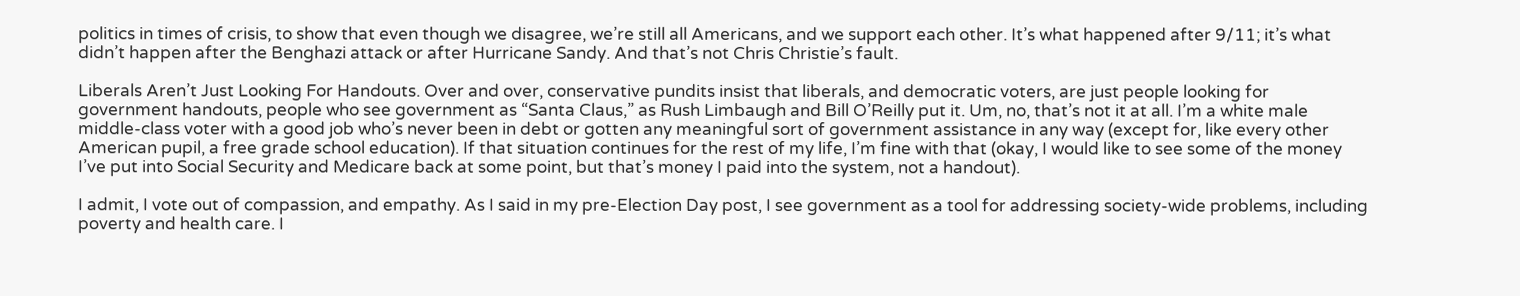politics in times of crisis, to show that even though we disagree, we’re still all Americans, and we support each other. It’s what happened after 9/11; it’s what didn’t happen after the Benghazi attack or after Hurricane Sandy. And that’s not Chris Christie’s fault.

Liberals Aren’t Just Looking For Handouts. Over and over, conservative pundits insist that liberals, and democratic voters, are just people looking for government handouts, people who see government as “Santa Claus,” as Rush Limbaugh and Bill O’Reilly put it. Um, no, that’s not it at all. I’m a white male middle-class voter with a good job who’s never been in debt or gotten any meaningful sort of government assistance in any way (except for, like every other American pupil, a free grade school education). If that situation continues for the rest of my life, I’m fine with that (okay, I would like to see some of the money I’ve put into Social Security and Medicare back at some point, but that’s money I paid into the system, not a handout).

I admit, I vote out of compassion, and empathy. As I said in my pre-Election Day post, I see government as a tool for addressing society-wide problems, including poverty and health care. I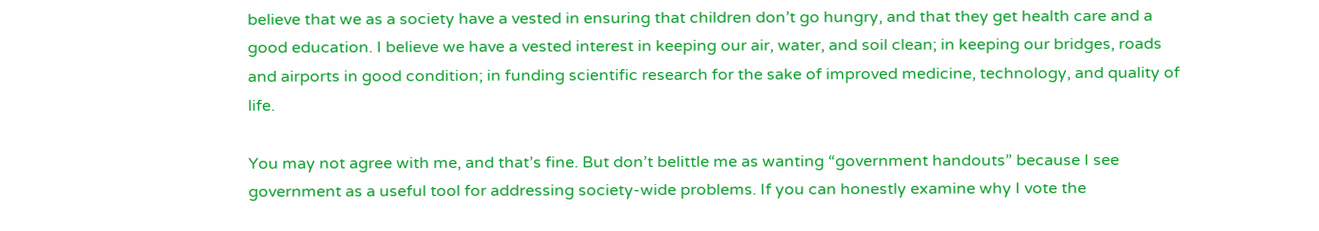believe that we as a society have a vested in ensuring that children don’t go hungry, and that they get health care and a good education. I believe we have a vested interest in keeping our air, water, and soil clean; in keeping our bridges, roads and airports in good condition; in funding scientific research for the sake of improved medicine, technology, and quality of life.

You may not agree with me, and that’s fine. But don’t belittle me as wanting “government handouts” because I see government as a useful tool for addressing society-wide problems. If you can honestly examine why I vote the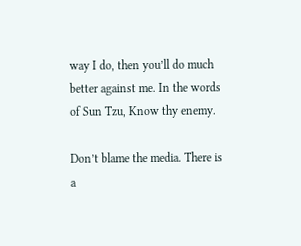way I do, then you’ll do much better against me. In the words of Sun Tzu, Know thy enemy.

Don’t blame the media. There is a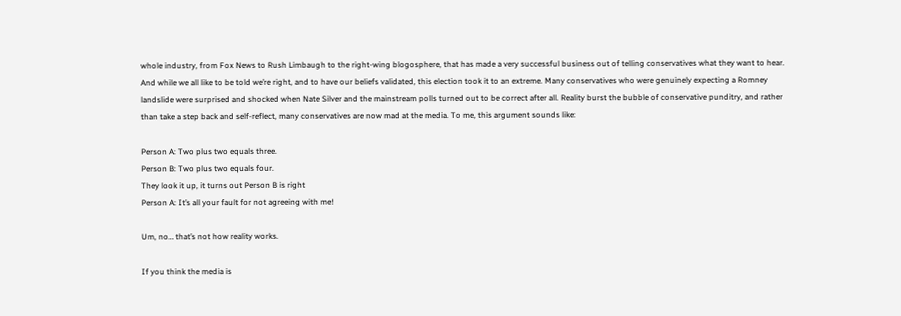whole industry, from Fox News to Rush Limbaugh to the right-wing blogosphere, that has made a very successful business out of telling conservatives what they want to hear. And while we all like to be told we’re right, and to have our beliefs validated, this election took it to an extreme. Many conservatives who were genuinely expecting a Romney landslide were surprised and shocked when Nate Silver and the mainstream polls turned out to be correct after all. Reality burst the bubble of conservative punditry, and rather than take a step back and self-reflect, many conservatives are now mad at the media. To me, this argument sounds like:

Person A: Two plus two equals three.
Person B: Two plus two equals four.
They look it up, it turns out Person B is right
Person A: It’s all your fault for not agreeing with me!

Um, no… that’s not how reality works.

If you think the media is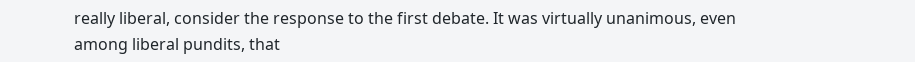really liberal, consider the response to the first debate. It was virtually unanimous, even among liberal pundits, that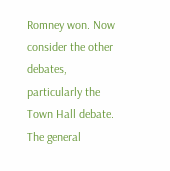Romney won. Now consider the other debates, particularly the Town Hall debate. The general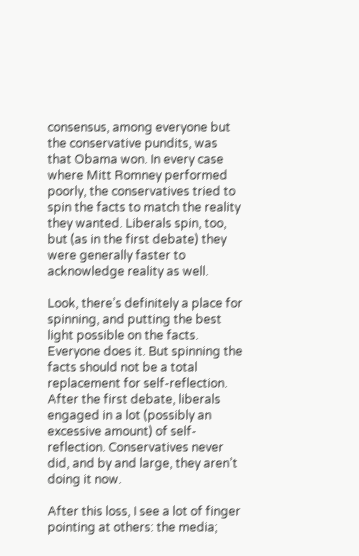consensus, among everyone but the conservative pundits, was that Obama won. In every case where Mitt Romney performed poorly, the conservatives tried to spin the facts to match the reality they wanted. Liberals spin, too, but (as in the first debate) they were generally faster to acknowledge reality as well.

Look, there’s definitely a place for spinning, and putting the best light possible on the facts. Everyone does it. But spinning the facts should not be a total replacement for self-reflection. After the first debate, liberals engaged in a lot (possibly an excessive amount) of self-reflection. Conservatives never did, and by and large, they aren’t doing it now.

After this loss, I see a lot of finger pointing at others: the media;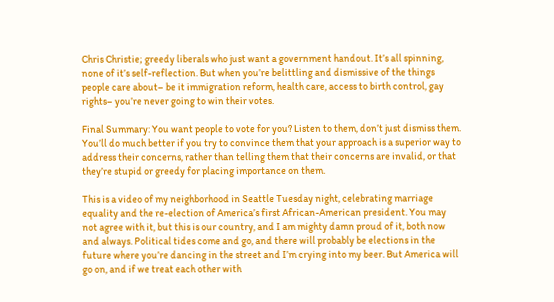Chris Christie; greedy liberals who just want a government handout. It’s all spinning, none of it’s self-reflection. But when you’re belittling and dismissive of the things people care about– be it immigration reform, health care, access to birth control, gay rights– you’re never going to win their votes.

Final Summary: You want people to vote for you? Listen to them, don’t just dismiss them. You’ll do much better if you try to convince them that your approach is a superior way to address their concerns, rather than telling them that their concerns are invalid, or that they’re stupid or greedy for placing importance on them.

This is a video of my neighborhood in Seattle Tuesday night, celebrating marriage equality and the re-election of America’s first African-American president. You may not agree with it, but this is our country, and I am mighty damn proud of it, both now and always. Political tides come and go, and there will probably be elections in the future where you’re dancing in the street and I’m crying into my beer. But America will go on, and if we treat each other with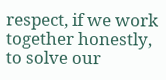respect, if we work together honestly, to solve our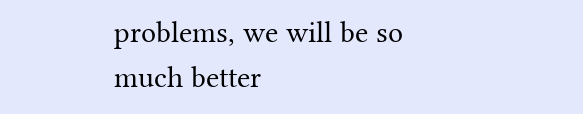problems, we will be so much better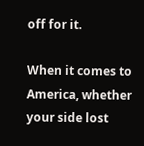off for it.

When it comes to America, whether your side lost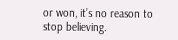or won, it’s no reason to stop believing.